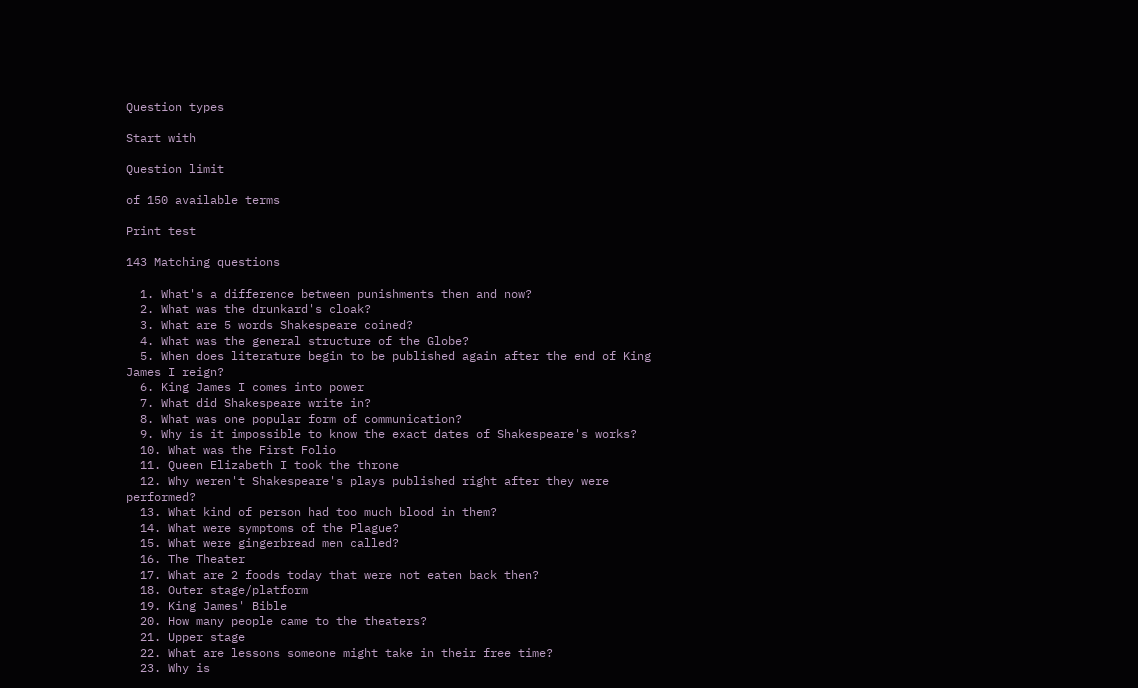Question types

Start with

Question limit

of 150 available terms

Print test

143 Matching questions

  1. What's a difference between punishments then and now?
  2. What was the drunkard's cloak?
  3. What are 5 words Shakespeare coined?
  4. What was the general structure of the Globe?
  5. When does literature begin to be published again after the end of King James I reign?
  6. King James I comes into power
  7. What did Shakespeare write in?
  8. What was one popular form of communication?
  9. Why is it impossible to know the exact dates of Shakespeare's works?
  10. What was the First Folio
  11. Queen Elizabeth I took the throne
  12. Why weren't Shakespeare's plays published right after they were performed?
  13. What kind of person had too much blood in them?
  14. What were symptoms of the Plague?
  15. What were gingerbread men called?
  16. The Theater
  17. What are 2 foods today that were not eaten back then?
  18. Outer stage/platform
  19. King James' Bible
  20. How many people came to the theaters?
  21. Upper stage
  22. What are lessons someone might take in their free time?
  23. Why is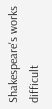Shakespeare's works difficult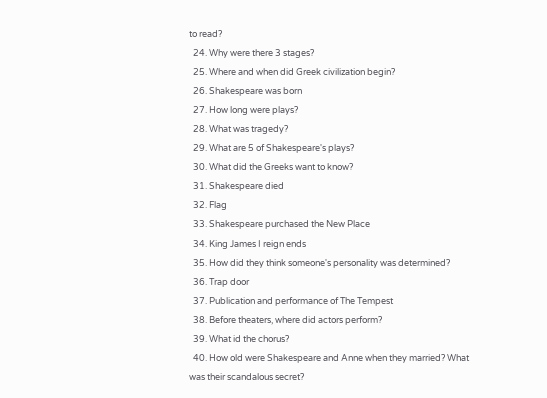to read?
  24. Why were there 3 stages?
  25. Where and when did Greek civilization begin?
  26. Shakespeare was born
  27. How long were plays?
  28. What was tragedy?
  29. What are 5 of Shakespeare's plays?
  30. What did the Greeks want to know?
  31. Shakespeare died
  32. Flag
  33. Shakespeare purchased the New Place
  34. King James I reign ends
  35. How did they think someone's personality was determined?
  36. Trap door
  37. Publication and performance of The Tempest
  38. Before theaters, where did actors perform?
  39. What id the chorus?
  40. How old were Shakespeare and Anne when they married? What was their scandalous secret?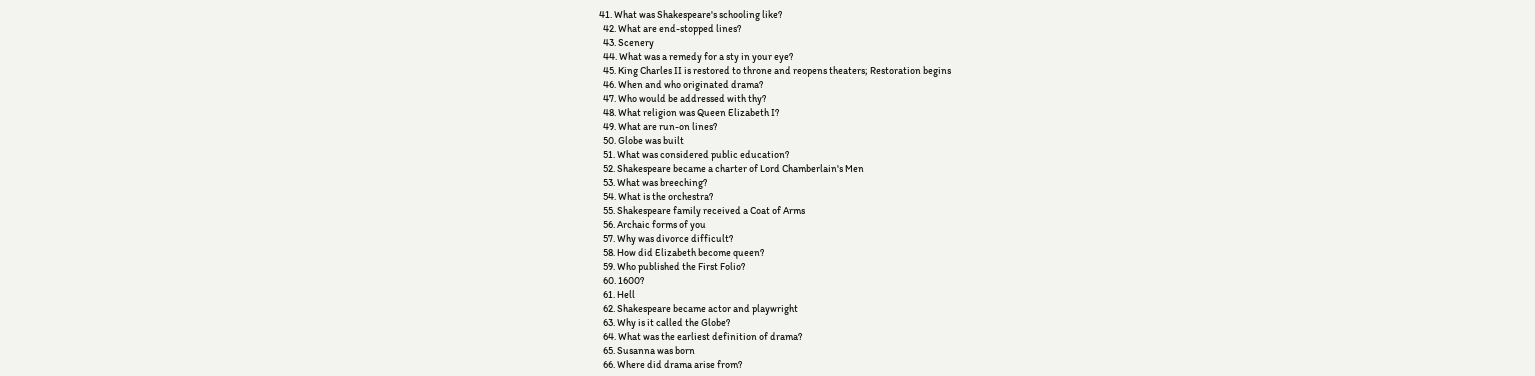41. What was Shakespeare's schooling like?
  42. What are end-stopped lines?
  43. Scenery
  44. What was a remedy for a sty in your eye?
  45. King Charles II is restored to throne and reopens theaters; Restoration begins
  46. When and who originated drama?
  47. Who would be addressed with thy?
  48. What religion was Queen Elizabeth I?
  49. What are run-on lines?
  50. Globe was built
  51. What was considered public education?
  52. Shakespeare became a charter of Lord Chamberlain's Men
  53. What was breeching?
  54. What is the orchestra?
  55. Shakespeare family received a Coat of Arms
  56. Archaic forms of you
  57. Why was divorce difficult?
  58. How did Elizabeth become queen?
  59. Who published the First Folio?
  60. 1600?
  61. Hell
  62. Shakespeare became actor and playwright
  63. Why is it called the Globe?
  64. What was the earliest definition of drama?
  65. Susanna was born
  66. Where did drama arise from?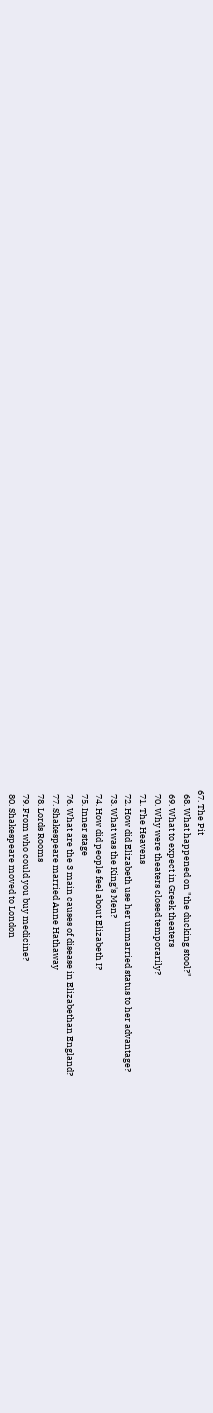67. The Pit
  68. What happened on "the ducking stool?"
  69. What to expect in Greek theaters
  70. Why were theaters closed temporarily?
  71. The Heavens
  72. How did Elizabeth use her unmarried status to her advantage?
  73. What was the King's Men?
  74. How did people feel about Elizabeth I?
  75. Inner stage
  76. What are the 3 main causes of disease in Elizabethan England?
  77. Shakespeare married Anne Hathaway
  78. Lords Rooms
  79. From who could you buy medicine?
  80. Shakespeare moved to London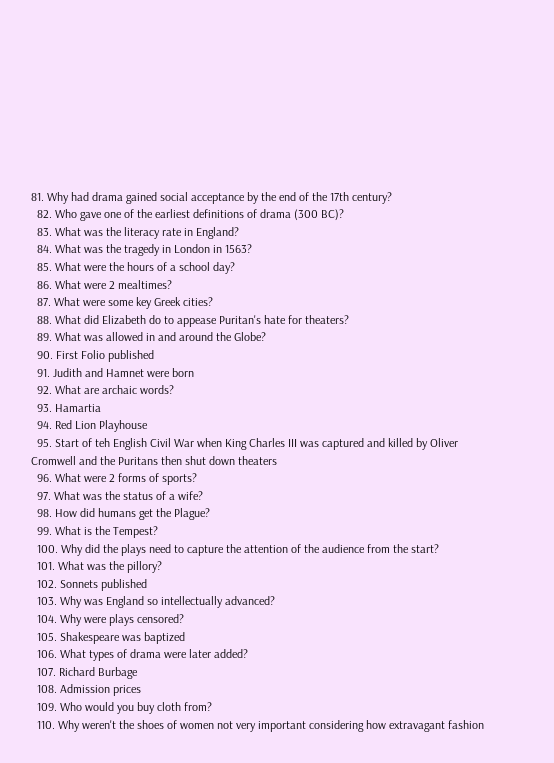81. Why had drama gained social acceptance by the end of the 17th century?
  82. Who gave one of the earliest definitions of drama (300 BC)?
  83. What was the literacy rate in England?
  84. What was the tragedy in London in 1563?
  85. What were the hours of a school day?
  86. What were 2 mealtimes?
  87. What were some key Greek cities?
  88. What did Elizabeth do to appease Puritan's hate for theaters?
  89. What was allowed in and around the Globe?
  90. First Folio published
  91. Judith and Hamnet were born
  92. What are archaic words?
  93. Hamartia
  94. Red Lion Playhouse
  95. Start of teh English Civil War when King Charles III was captured and killed by Oliver Cromwell and the Puritans then shut down theaters
  96. What were 2 forms of sports?
  97. What was the status of a wife?
  98. How did humans get the Plague?
  99. What is the Tempest?
  100. Why did the plays need to capture the attention of the audience from the start?
  101. What was the pillory?
  102. Sonnets published
  103. Why was England so intellectually advanced?
  104. Why were plays censored?
  105. Shakespeare was baptized
  106. What types of drama were later added?
  107. Richard Burbage
  108. Admission prices
  109. Who would you buy cloth from?
  110. Why weren't the shoes of women not very important considering how extravagant fashion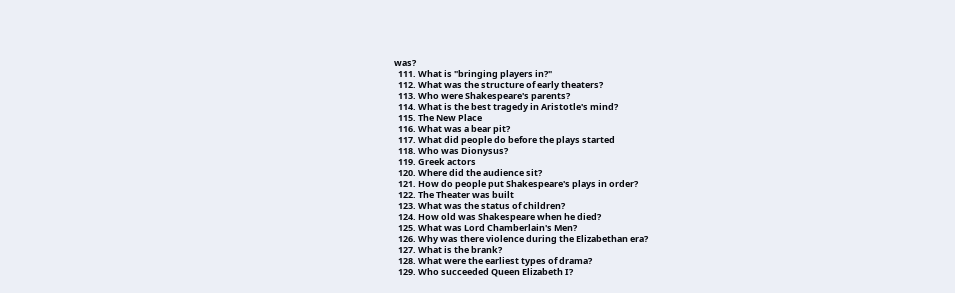was?
  111. What is "bringing players in?"
  112. What was the structure of early theaters?
  113. Who were Shakespeare's parents?
  114. What is the best tragedy in Aristotle's mind?
  115. The New Place
  116. What was a bear pit?
  117. What did people do before the plays started
  118. Who was Dionysus?
  119. Greek actors
  120. Where did the audience sit?
  121. How do people put Shakespeare's plays in order?
  122. The Theater was built
  123. What was the status of children?
  124. How old was Shakespeare when he died?
  125. What was Lord Chamberlain's Men?
  126. Why was there violence during the Elizabethan era?
  127. What is the brank?
  128. What were the earliest types of drama?
  129. Who succeeded Queen Elizabeth I?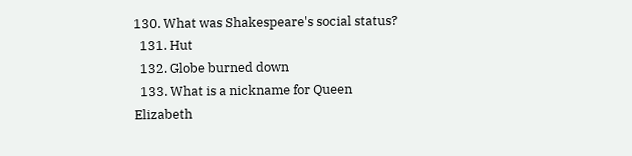130. What was Shakespeare's social status?
  131. Hut
  132. Globe burned down
  133. What is a nickname for Queen Elizabeth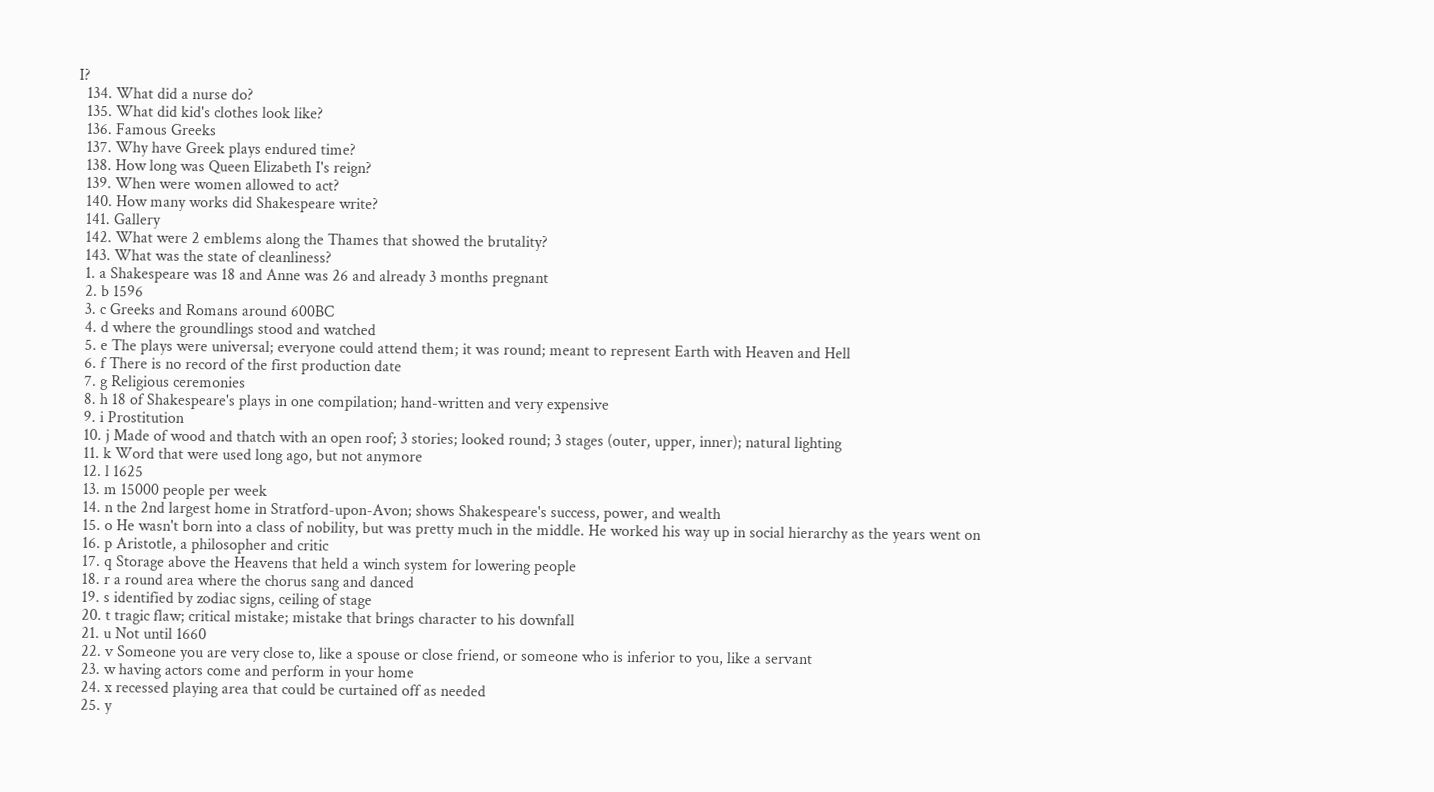I?
  134. What did a nurse do?
  135. What did kid's clothes look like?
  136. Famous Greeks
  137. Why have Greek plays endured time?
  138. How long was Queen Elizabeth I's reign?
  139. When were women allowed to act?
  140. How many works did Shakespeare write?
  141. Gallery
  142. What were 2 emblems along the Thames that showed the brutality?
  143. What was the state of cleanliness?
  1. a Shakespeare was 18 and Anne was 26 and already 3 months pregnant
  2. b 1596
  3. c Greeks and Romans around 600BC
  4. d where the groundlings stood and watched
  5. e The plays were universal; everyone could attend them; it was round; meant to represent Earth with Heaven and Hell
  6. f There is no record of the first production date
  7. g Religious ceremonies
  8. h 18 of Shakespeare's plays in one compilation; hand-written and very expensive
  9. i Prostitution
  10. j Made of wood and thatch with an open roof; 3 stories; looked round; 3 stages (outer, upper, inner); natural lighting
  11. k Word that were used long ago, but not anymore
  12. l 1625
  13. m 15000 people per week
  14. n the 2nd largest home in Stratford-upon-Avon; shows Shakespeare's success, power, and wealth
  15. o He wasn't born into a class of nobility, but was pretty much in the middle. He worked his way up in social hierarchy as the years went on
  16. p Aristotle, a philosopher and critic
  17. q Storage above the Heavens that held a winch system for lowering people
  18. r a round area where the chorus sang and danced
  19. s identified by zodiac signs, ceiling of stage
  20. t tragic flaw; critical mistake; mistake that brings character to his downfall
  21. u Not until 1660
  22. v Someone you are very close to, like a spouse or close friend, or someone who is inferior to you, like a servant
  23. w having actors come and perform in your home
  24. x recessed playing area that could be curtained off as needed
  25. y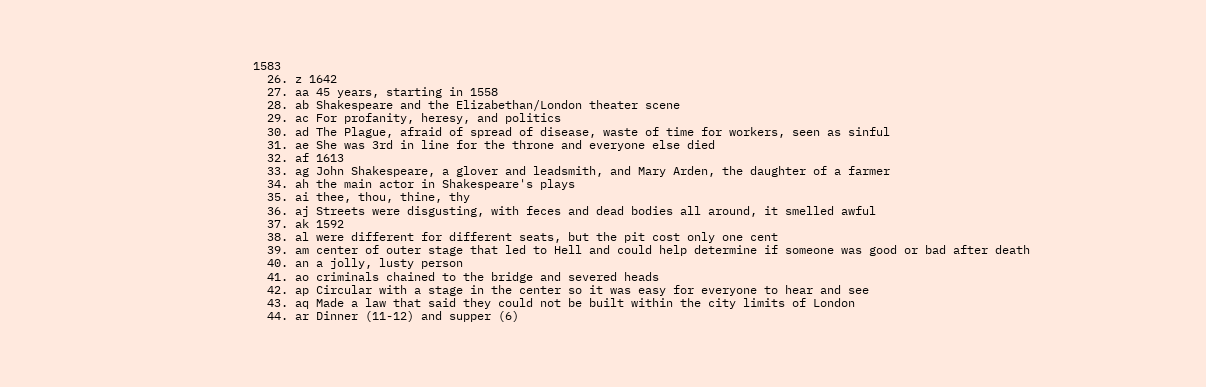1583
  26. z 1642
  27. aa 45 years, starting in 1558
  28. ab Shakespeare and the Elizabethan/London theater scene
  29. ac For profanity, heresy, and politics
  30. ad The Plague, afraid of spread of disease, waste of time for workers, seen as sinful
  31. ae She was 3rd in line for the throne and everyone else died
  32. af 1613
  33. ag John Shakespeare, a glover and leadsmith, and Mary Arden, the daughter of a farmer
  34. ah the main actor in Shakespeare's plays
  35. ai thee, thou, thine, thy
  36. aj Streets were disgusting, with feces and dead bodies all around, it smelled awful
  37. ak 1592
  38. al were different for different seats, but the pit cost only one cent
  39. am center of outer stage that led to Hell and could help determine if someone was good or bad after death
  40. an a jolly, lusty person
  41. ao criminals chained to the bridge and severed heads
  42. ap Circular with a stage in the center so it was easy for everyone to hear and see
  43. aq Made a law that said they could not be built within the city limits of London
  44. ar Dinner (11-12) and supper (6)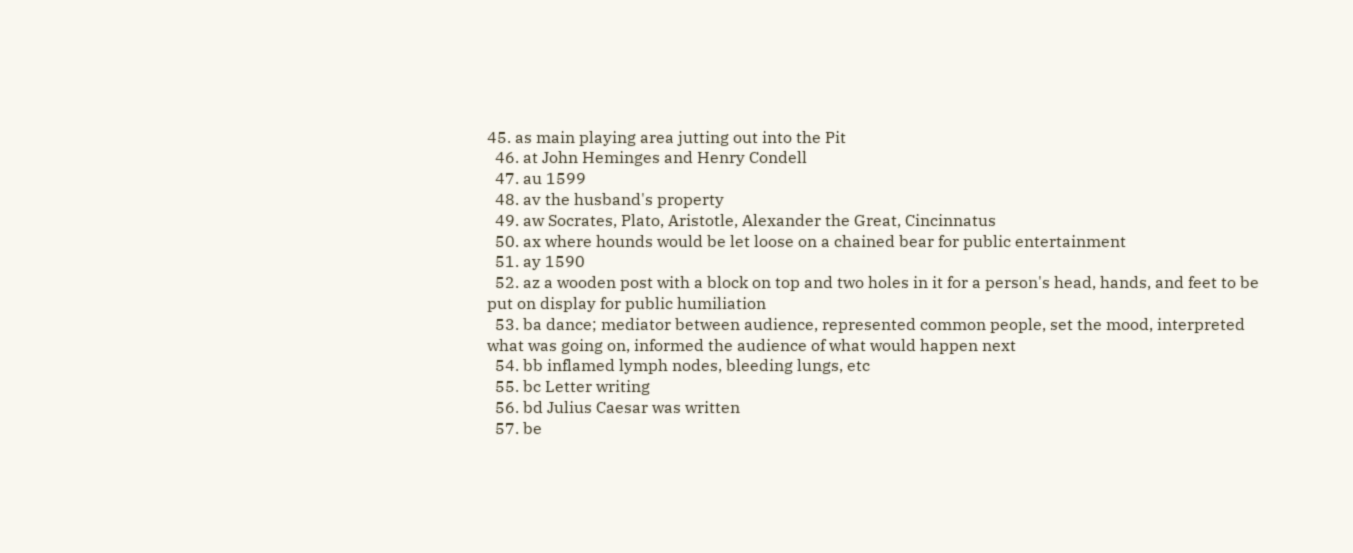45. as main playing area jutting out into the Pit
  46. at John Heminges and Henry Condell
  47. au 1599
  48. av the husband's property
  49. aw Socrates, Plato, Aristotle, Alexander the Great, Cincinnatus
  50. ax where hounds would be let loose on a chained bear for public entertainment
  51. ay 1590
  52. az a wooden post with a block on top and two holes in it for a person's head, hands, and feet to be put on display for public humiliation
  53. ba dance; mediator between audience, represented common people, set the mood, interpreted what was going on, informed the audience of what would happen next
  54. bb inflamed lymph nodes, bleeding lungs, etc
  55. bc Letter writing
  56. bd Julius Caesar was written
  57. be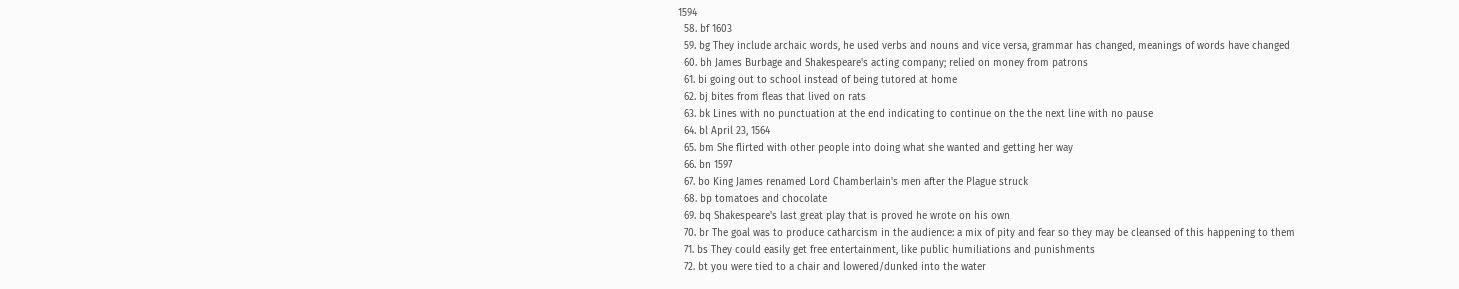1594
  58. bf 1603
  59. bg They include archaic words, he used verbs and nouns and vice versa, grammar has changed, meanings of words have changed
  60. bh James Burbage and Shakespeare's acting company; relied on money from patrons
  61. bi going out to school instead of being tutored at home
  62. bj bites from fleas that lived on rats
  63. bk Lines with no punctuation at the end indicating to continue on the the next line with no pause
  64. bl April 23, 1564
  65. bm She flirted with other people into doing what she wanted and getting her way
  66. bn 1597
  67. bo King James renamed Lord Chamberlain's men after the Plague struck
  68. bp tomatoes and chocolate
  69. bq Shakespeare's last great play that is proved he wrote on his own
  70. br The goal was to produce catharcism in the audience: a mix of pity and fear so they may be cleansed of this happening to them
  71. bs They could easily get free entertainment, like public humiliations and punishments
  72. bt you were tied to a chair and lowered/dunked into the water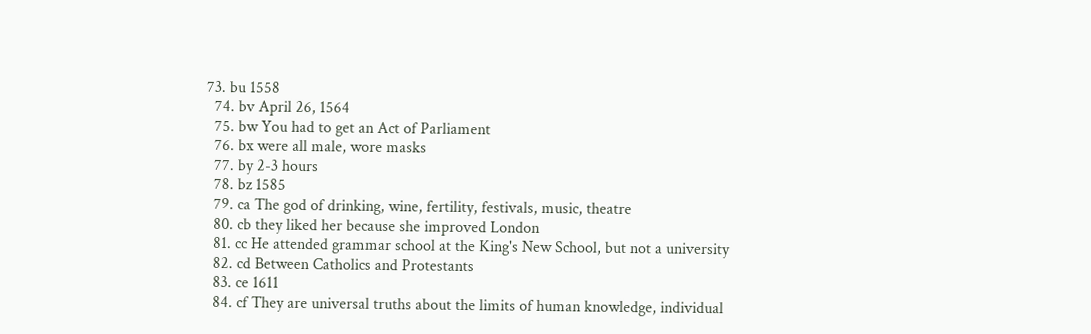73. bu 1558
  74. bv April 26, 1564
  75. bw You had to get an Act of Parliament
  76. bx were all male, wore masks
  77. by 2-3 hours
  78. bz 1585
  79. ca The god of drinking, wine, fertility, festivals, music, theatre
  80. cb they liked her because she improved London
  81. cc He attended grammar school at the King's New School, but not a university
  82. cd Between Catholics and Protestants
  83. ce 1611
  84. cf They are universal truths about the limits of human knowledge, individual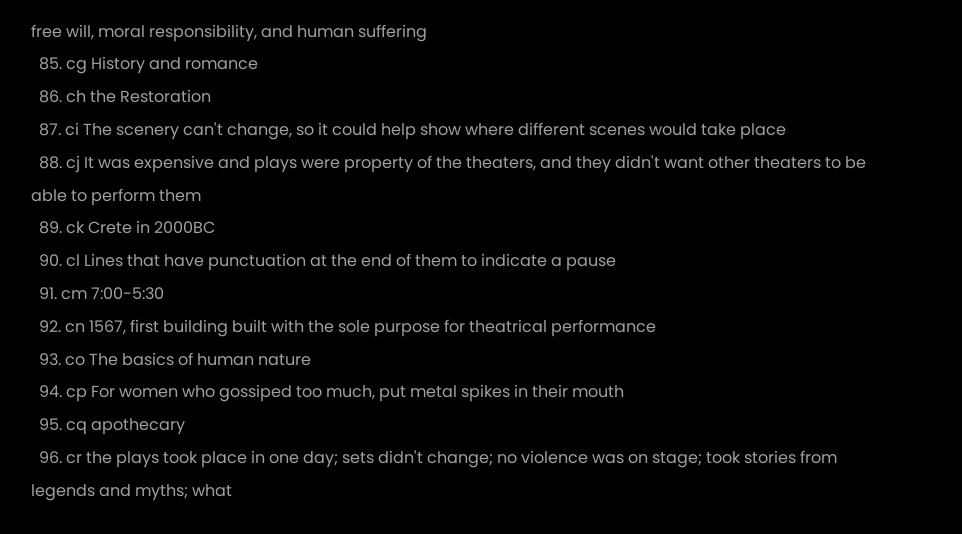free will, moral responsibility, and human suffering
  85. cg History and romance
  86. ch the Restoration
  87. ci The scenery can't change, so it could help show where different scenes would take place
  88. cj It was expensive and plays were property of the theaters, and they didn't want other theaters to be able to perform them
  89. ck Crete in 2000BC
  90. cl Lines that have punctuation at the end of them to indicate a pause
  91. cm 7:00-5:30
  92. cn 1567, first building built with the sole purpose for theatrical performance
  93. co The basics of human nature
  94. cp For women who gossiped too much, put metal spikes in their mouth
  95. cq apothecary
  96. cr the plays took place in one day; sets didn't change; no violence was on stage; took stories from legends and myths; what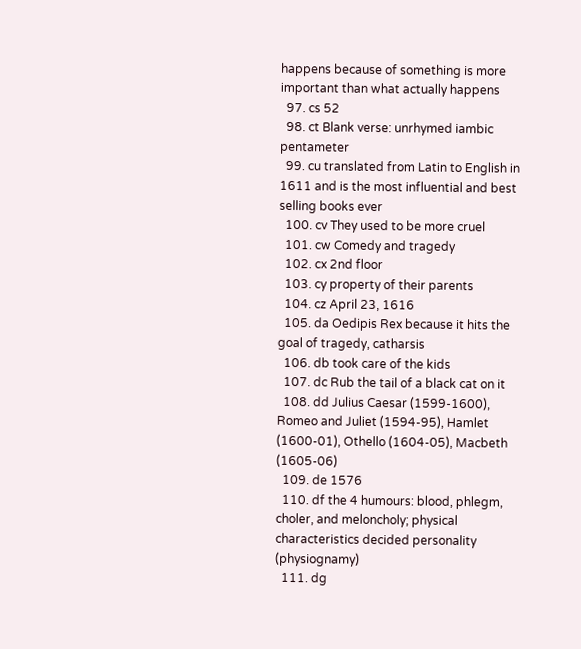happens because of something is more important than what actually happens
  97. cs 52
  98. ct Blank verse: unrhymed iambic pentameter
  99. cu translated from Latin to English in 1611 and is the most influential and best selling books ever
  100. cv They used to be more cruel
  101. cw Comedy and tragedy
  102. cx 2nd floor
  103. cy property of their parents
  104. cz April 23, 1616
  105. da Oedipis Rex because it hits the goal of tragedy, catharsis
  106. db took care of the kids
  107. dc Rub the tail of a black cat on it
  108. dd Julius Caesar (1599-1600), Romeo and Juliet (1594-95), Hamlet (1600-01), Othello (1604-05), Macbeth (1605-06)
  109. de 1576
  110. df the 4 humours: blood, phlegm, choler, and meloncholy; physical characteristics decided personality (physiognamy)
  111. dg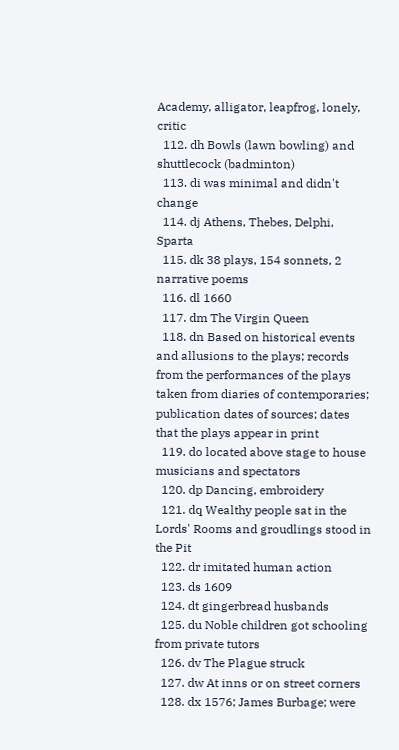Academy, alligator, leapfrog, lonely, critic
  112. dh Bowls (lawn bowling) and shuttlecock (badminton)
  113. di was minimal and didn't change
  114. dj Athens, Thebes, Delphi, Sparta
  115. dk 38 plays, 154 sonnets, 2 narrative poems
  116. dl 1660
  117. dm The Virgin Queen
  118. dn Based on historical events and allusions to the plays; records from the performances of the plays taken from diaries of contemporaries; publication dates of sources; dates that the plays appear in print
  119. do located above stage to house musicians and spectators
  120. dp Dancing, embroidery
  121. dq Wealthy people sat in the Lords' Rooms and groudlings stood in the Pit
  122. dr imitated human action
  123. ds 1609
  124. dt gingerbread husbands
  125. du Noble children got schooling from private tutors
  126. dv The Plague struck
  127. dw At inns or on street corners
  128. dx 1576; James Burbage; were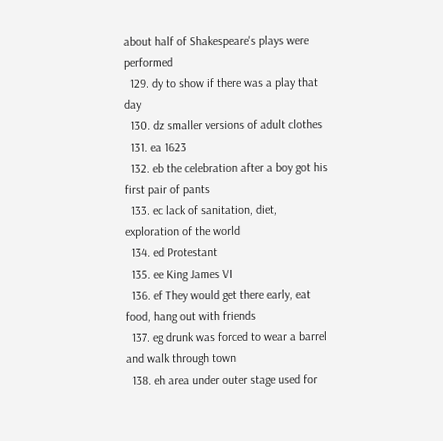about half of Shakespeare's plays were performed
  129. dy to show if there was a play that day
  130. dz smaller versions of adult clothes
  131. ea 1623
  132. eb the celebration after a boy got his first pair of pants
  133. ec lack of sanitation, diet, exploration of the world
  134. ed Protestant
  135. ee King James VI
  136. ef They would get there early, eat food, hang out with friends
  137. eg drunk was forced to wear a barrel and walk through town
  138. eh area under outer stage used for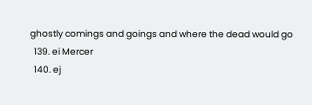ghostly comings and goings and where the dead would go
  139. ei Mercer
  140. ej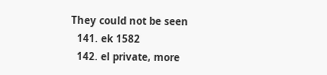They could not be seen
  141. ek 1582
  142. el private, more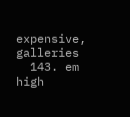expensive, galleries
  143. em high